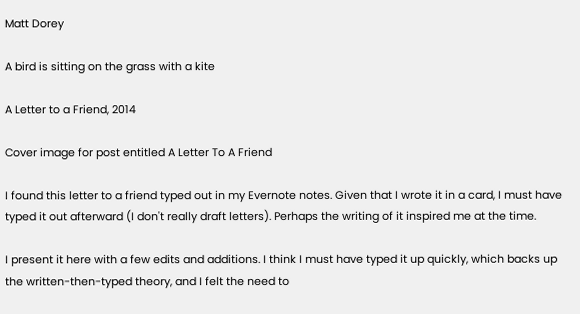Matt Dorey

A bird is sitting on the grass with a kite

A Letter to a Friend, 2014

Cover image for post entitled A Letter To A Friend

I found this letter to a friend typed out in my Evernote notes. Given that I wrote it in a card, I must have typed it out afterward (I don't really draft letters). Perhaps the writing of it inspired me at the time.

I present it here with a few edits and additions. I think I must have typed it up quickly, which backs up the written-then-typed theory, and I felt the need to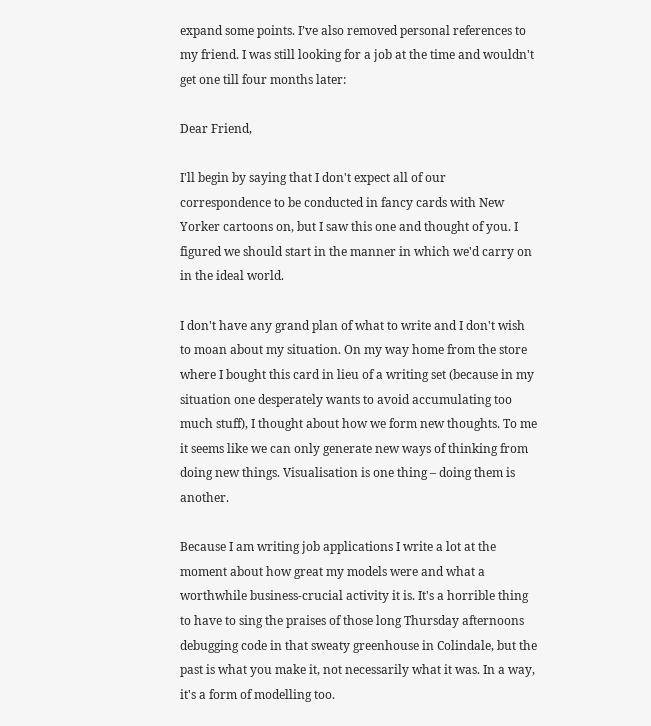expand some points. I’ve also removed personal references to my friend. I was still looking for a job at the time and wouldn't get one till four months later:

Dear Friend,

I'll begin by saying that I don't expect all of our correspondence to be conducted in fancy cards with New Yorker cartoons on, but I saw this one and thought of you. I figured we should start in the manner in which we'd carry on in the ideal world.

I don't have any grand plan of what to write and I don't wish to moan about my situation. On my way home from the store where I bought this card in lieu of a writing set (because in my situation one desperately wants to avoid accumulating too much stuff), I thought about how we form new thoughts. To me it seems like we can only generate new ways of thinking from doing new things. Visualisation is one thing – doing them is another.

Because I am writing job applications I write a lot at the moment about how great my models were and what a worthwhile business-crucial activity it is. It's a horrible thing to have to sing the praises of those long Thursday afternoons debugging code in that sweaty greenhouse in Colindale, but the past is what you make it, not necessarily what it was. In a way, it's a form of modelling too.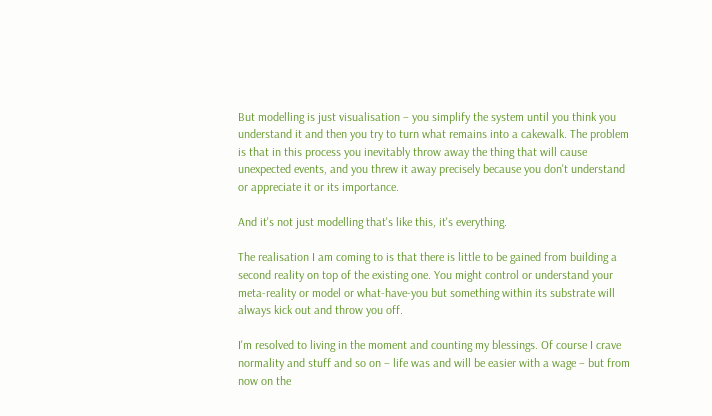But modelling is just visualisation – you simplify the system until you think you understand it and then you try to turn what remains into a cakewalk. The problem is that in this process you inevitably throw away the thing that will cause unexpected events, and you threw it away precisely because you don't understand or appreciate it or its importance.

And it's not just modelling that's like this, it's everything.

The realisation I am coming to is that there is little to be gained from building a second reality on top of the existing one. You might control or understand your meta-reality or model or what-have-you but something within its substrate will always kick out and throw you off.

I'm resolved to living in the moment and counting my blessings. Of course I crave normality and stuff and so on – life was and will be easier with a wage – but from now on the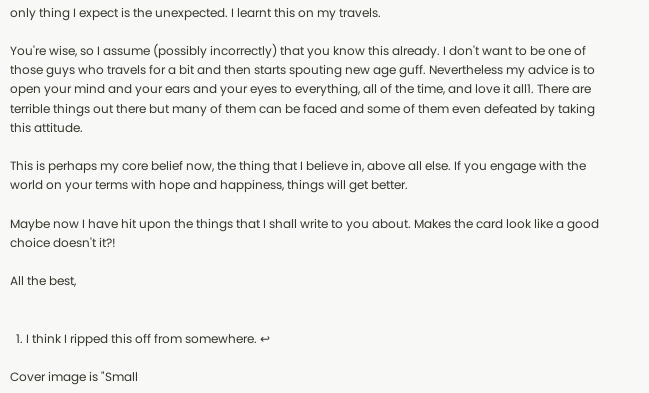only thing I expect is the unexpected. I learnt this on my travels.

You're wise, so I assume (possibly incorrectly) that you know this already. I don't want to be one of those guys who travels for a bit and then starts spouting new age guff. Nevertheless my advice is to open your mind and your ears and your eyes to everything, all of the time, and love it all1. There are terrible things out there but many of them can be faced and some of them even defeated by taking this attitude.

This is perhaps my core belief now, the thing that I believe in, above all else. If you engage with the world on your terms with hope and happiness, things will get better.

Maybe now I have hit upon the things that I shall write to you about. Makes the card look like a good choice doesn't it?!

All the best,


  1. I think I ripped this off from somewhere. ↩

Cover image is "Small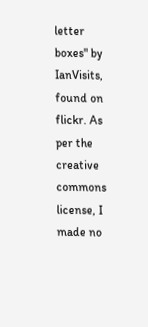letter boxes" by IanVisits, found on flickr. As per the creative commons license, I made no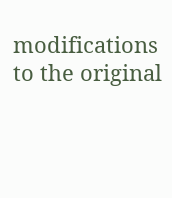modifications to the original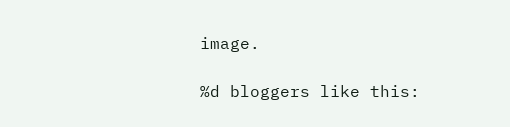image.

%d bloggers like this: